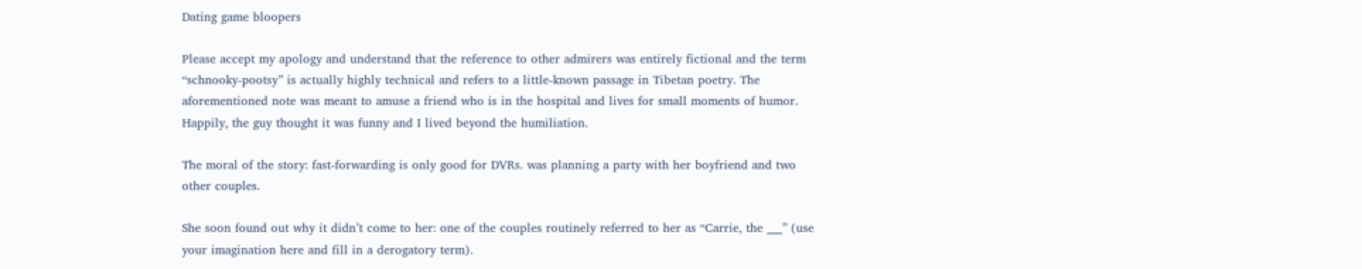Dating game bloopers

Please accept my apology and understand that the reference to other admirers was entirely fictional and the term “schnooky-pootsy” is actually highly technical and refers to a little-known passage in Tibetan poetry. The aforementioned note was meant to amuse a friend who is in the hospital and lives for small moments of humor. Happily, the guy thought it was funny and I lived beyond the humiliation.

The moral of the story: fast-forwarding is only good for DVRs. was planning a party with her boyfriend and two other couples.

She soon found out why it didn’t come to her: one of the couples routinely referred to her as “Carrie, the ___” (use your imagination here and fill in a derogatory term).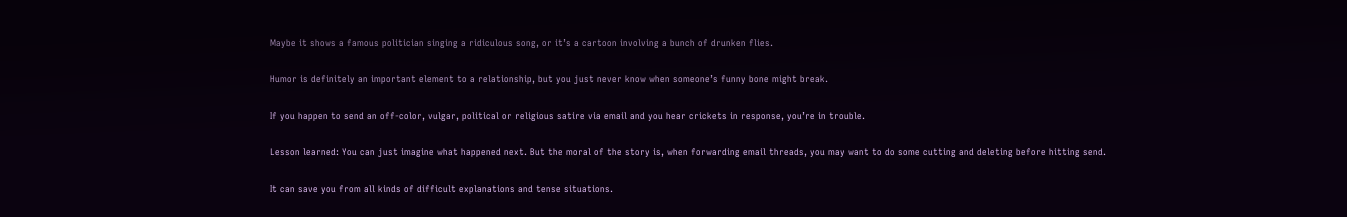Maybe it shows a famous politician singing a ridiculous song, or it’s a cartoon involving a bunch of drunken flies.

Humor is definitely an important element to a relationship, but you just never know when someone’s funny bone might break.

If you happen to send an off-color, vulgar, political or religious satire via email and you hear crickets in response, you’re in trouble.

Lesson learned: You can just imagine what happened next. But the moral of the story is, when forwarding email threads, you may want to do some cutting and deleting before hitting send.

It can save you from all kinds of difficult explanations and tense situations.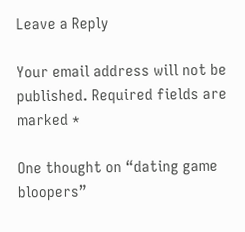Leave a Reply

Your email address will not be published. Required fields are marked *

One thought on “dating game bloopers”